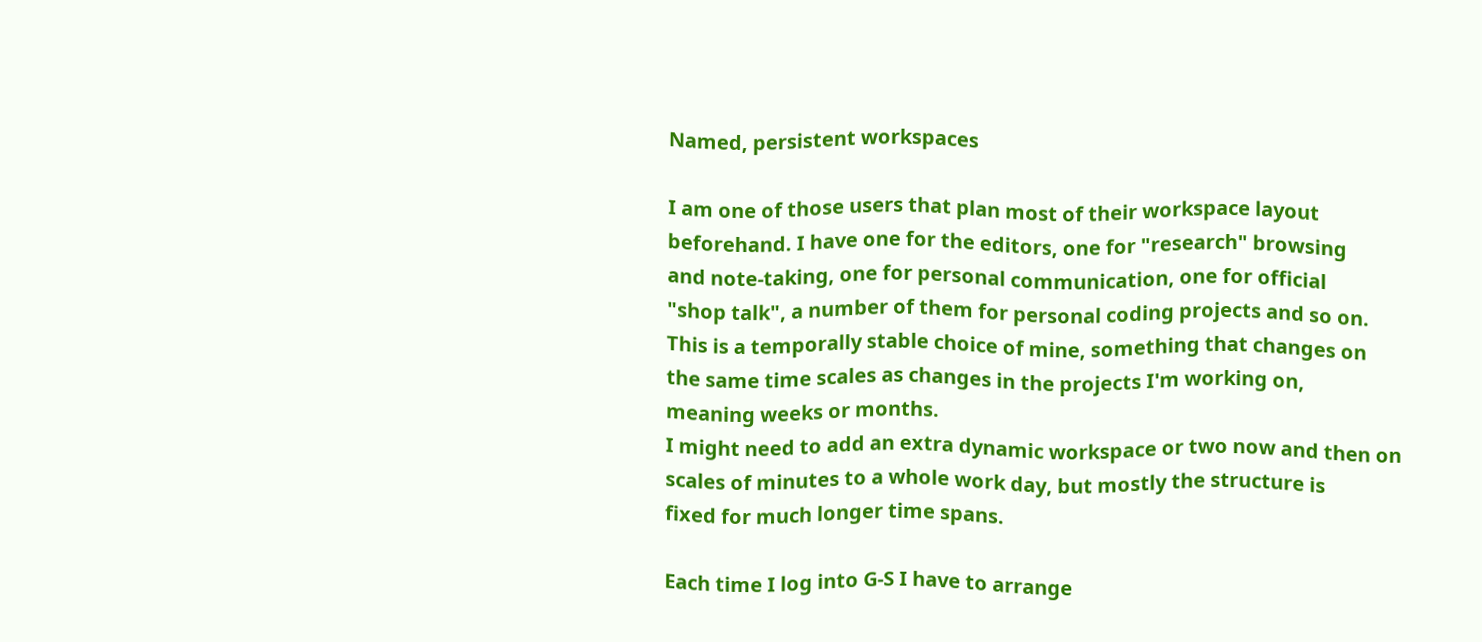Named, persistent workspaces

I am one of those users that plan most of their workspace layout
beforehand. I have one for the editors, one for "research" browsing
and note-taking, one for personal communication, one for official
"shop talk", a number of them for personal coding projects and so on.
This is a temporally stable choice of mine, something that changes on
the same time scales as changes in the projects I'm working on,
meaning weeks or months.
I might need to add an extra dynamic workspace or two now and then on
scales of minutes to a whole work day, but mostly the structure is
fixed for much longer time spans.

Each time I log into G-S I have to arrange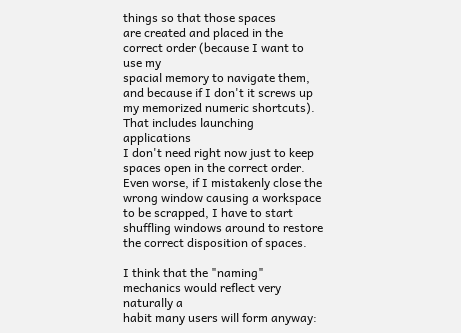things so that those spaces
are created and placed in the correct order (because I want to use my
spacial memory to navigate them, and because if I don't it screws up
my memorized numeric shortcuts). That includes launching applications
I don't need right now just to keep spaces open in the correct order.
Even worse, if I mistakenly close the wrong window causing a workspace
to be scrapped, I have to start shuffling windows around to restore
the correct disposition of spaces.

I think that the "naming" mechanics would reflect very naturally a
habit many users will form anyway: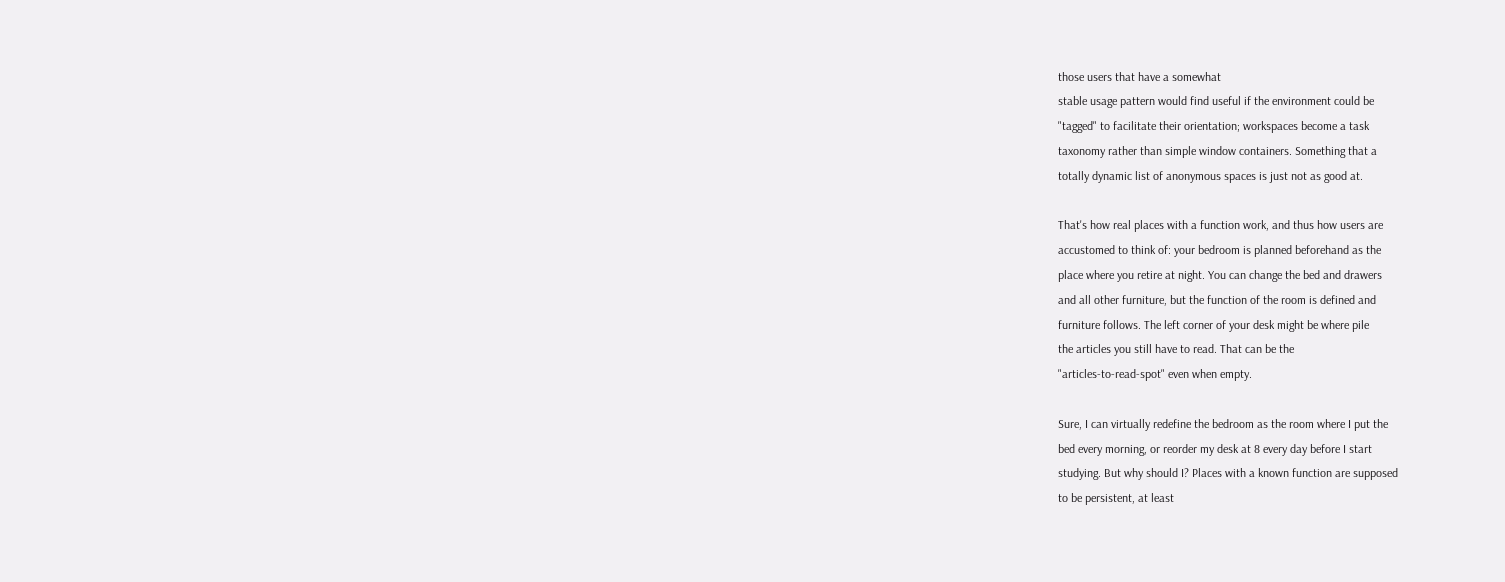those users that have a somewhat
stable usage pattern would find useful if the environment could be
"tagged" to facilitate their orientation; workspaces become a task
taxonomy rather than simple window containers. Something that a
totally dynamic list of anonymous spaces is just not as good at.

That's how real places with a function work, and thus how users are
accustomed to think of: your bedroom is planned beforehand as the
place where you retire at night. You can change the bed and drawers
and all other furniture, but the function of the room is defined and
furniture follows. The left corner of your desk might be where pile
the articles you still have to read. That can be the
"articles-to-read-spot" even when empty.

Sure, I can virtually redefine the bedroom as the room where I put the
bed every morning, or reorder my desk at 8 every day before I start
studying. But why should I? Places with a known function are supposed
to be persistent, at least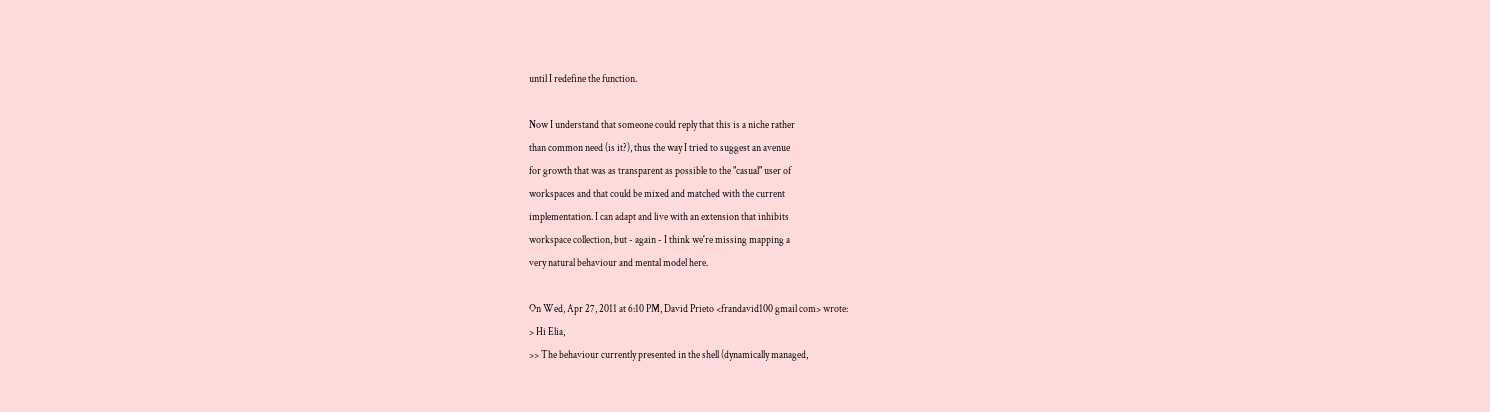until I redefine the function.

Now I understand that someone could reply that this is a niche rather
than common need (is it?), thus the way I tried to suggest an avenue
for growth that was as transparent as possible to the "casual" user of
workspaces and that could be mixed and matched with the current
implementation. I can adapt and live with an extension that inhibits
workspace collection, but - again - I think we're missing mapping a
very natural behaviour and mental model here.

On Wed, Apr 27, 2011 at 6:10 PM, David Prieto <frandavid100 gmail com> wrote:
> Hi Elia,
>> The behaviour currently presented in the shell (dynamically managed,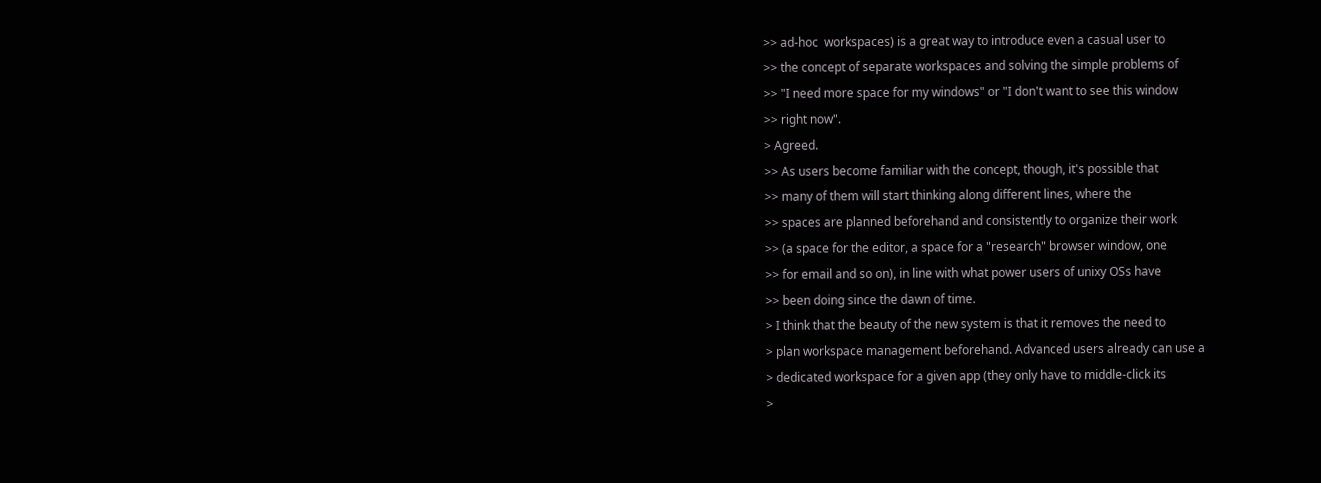>> ad-hoc  workspaces) is a great way to introduce even a casual user to
>> the concept of separate workspaces and solving the simple problems of
>> "I need more space for my windows" or "I don't want to see this window
>> right now".
> Agreed.
>> As users become familiar with the concept, though, it's possible that
>> many of them will start thinking along different lines, where the
>> spaces are planned beforehand and consistently to organize their work
>> (a space for the editor, a space for a "research" browser window, one
>> for email and so on), in line with what power users of unixy OSs have
>> been doing since the dawn of time.
> I think that the beauty of the new system is that it removes the need to
> plan workspace management beforehand. Advanced users already can use a
> dedicated workspace for a given app (they only have to middle-click its
>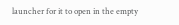launcher for it to open in the empty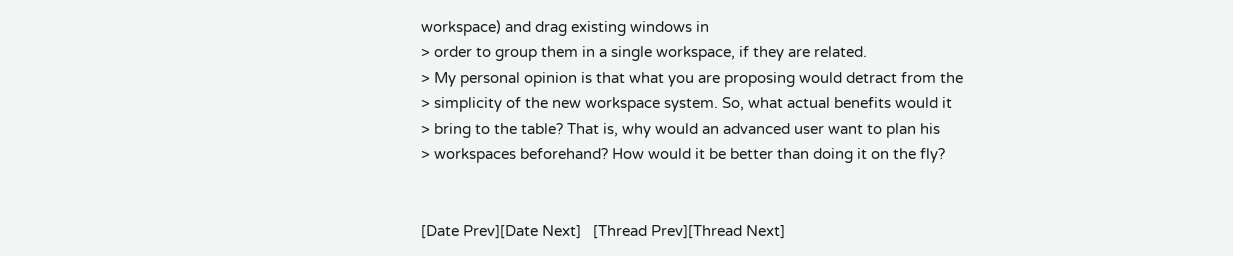workspace) and drag existing windows in
> order to group them in a single workspace, if they are related.
> My personal opinion is that what you are proposing would detract from the
> simplicity of the new workspace system. So, what actual benefits would it
> bring to the table? That is, why would an advanced user want to plan his
> workspaces beforehand? How would it be better than doing it on the fly?


[Date Prev][Date Next]   [Thread Prev][Thread Next]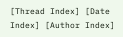[Thread Index] [Date Index] [Author Index]